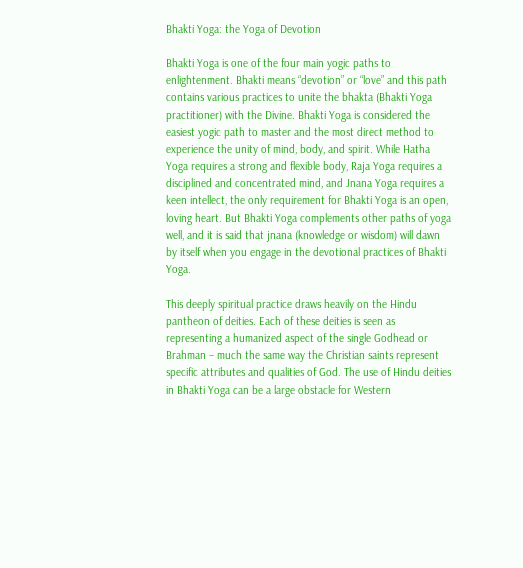Bhakti Yoga: the Yoga of Devotion

Bhakti Yoga is one of the four main yogic paths to enlightenment. Bhakti means “devotion” or “love” and this path contains various practices to unite the bhakta (Bhakti Yoga practitioner) with the Divine. Bhakti Yoga is considered the easiest yogic path to master and the most direct method to experience the unity of mind, body, and spirit. While Hatha Yoga requires a strong and flexible body, Raja Yoga requires a disciplined and concentrated mind, and Jnana Yoga requires a keen intellect, the only requirement for Bhakti Yoga is an open, loving heart. But Bhakti Yoga complements other paths of yoga well, and it is said that jnana (knowledge or wisdom) will dawn by itself when you engage in the devotional practices of Bhakti Yoga.

This deeply spiritual practice draws heavily on the Hindu pantheon of deities. Each of these deities is seen as representing a humanized aspect of the single Godhead or Brahman – much the same way the Christian saints represent specific attributes and qualities of God. The use of Hindu deities in Bhakti Yoga can be a large obstacle for Western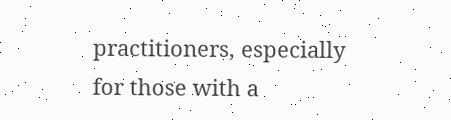practitioners, especially for those with a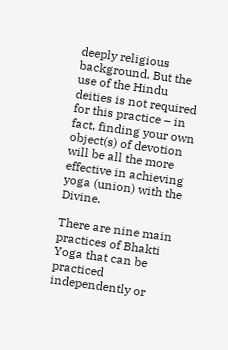deeply religious background. But the use of the Hindu deities is not required for this practice – in fact, finding your own object(s) of devotion will be all the more effective in achieving yoga (union) with the Divine.

There are nine main practices of Bhakti Yoga that can be practiced independently or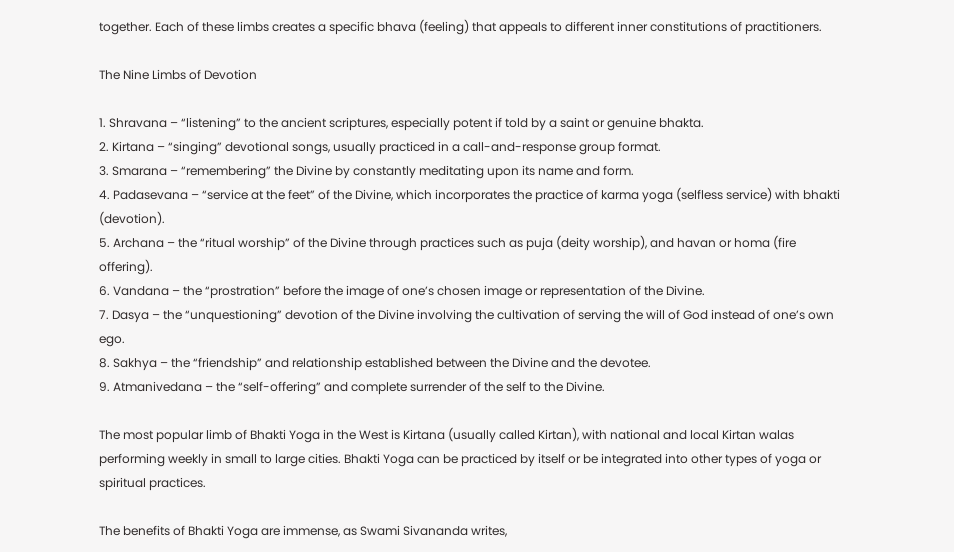together. Each of these limbs creates a specific bhava (feeling) that appeals to different inner constitutions of practitioners.

The Nine Limbs of Devotion

1. Shravana – “listening” to the ancient scriptures, especially potent if told by a saint or genuine bhakta.
2. Kirtana – “singing” devotional songs, usually practiced in a call-and-response group format.
3. Smarana – “remembering” the Divine by constantly meditating upon its name and form.
4. Padasevana – “service at the feet” of the Divine, which incorporates the practice of karma yoga (selfless service) with bhakti (devotion).
5. Archana – the “ritual worship” of the Divine through practices such as puja (deity worship), and havan or homa (fire offering).
6. Vandana – the “prostration” before the image of one’s chosen image or representation of the Divine.
7. Dasya – the “unquestioning” devotion of the Divine involving the cultivation of serving the will of God instead of one’s own ego.
8. Sakhya – the “friendship” and relationship established between the Divine and the devotee.
9. Atmanivedana – the “self-offering” and complete surrender of the self to the Divine.

The most popular limb of Bhakti Yoga in the West is Kirtana (usually called Kirtan), with national and local Kirtan walas performing weekly in small to large cities. Bhakti Yoga can be practiced by itself or be integrated into other types of yoga or spiritual practices.

The benefits of Bhakti Yoga are immense, as Swami Sivananda writes,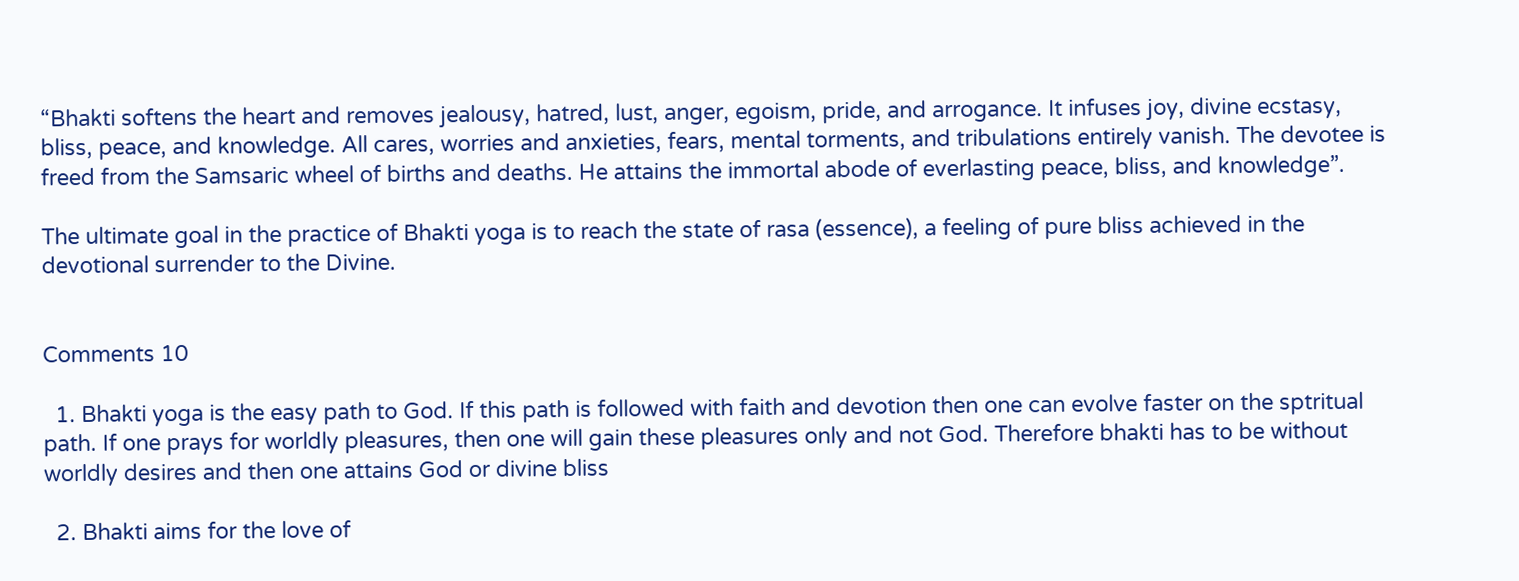“Bhakti softens the heart and removes jealousy, hatred, lust, anger, egoism, pride, and arrogance. It infuses joy, divine ecstasy, bliss, peace, and knowledge. All cares, worries and anxieties, fears, mental torments, and tribulations entirely vanish. The devotee is freed from the Samsaric wheel of births and deaths. He attains the immortal abode of everlasting peace, bliss, and knowledge”.

The ultimate goal in the practice of Bhakti yoga is to reach the state of rasa (essence), a feeling of pure bliss achieved in the devotional surrender to the Divine.


Comments 10

  1. Bhakti yoga is the easy path to God. If this path is followed with faith and devotion then one can evolve faster on the sptritual path. If one prays for worldly pleasures, then one will gain these pleasures only and not God. Therefore bhakti has to be without worldly desires and then one attains God or divine bliss

  2. Bhakti aims for the love of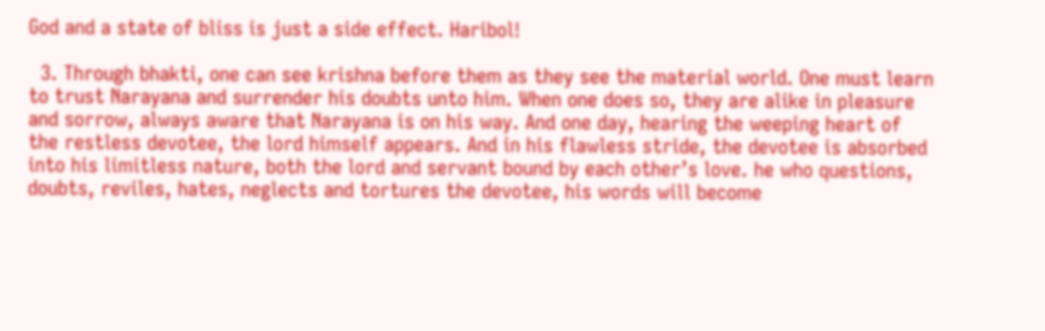God and a state of bliss is just a side effect. Haribol!

  3. Through bhakti, one can see krishna before them as they see the material world. One must learn to trust Narayana and surrender his doubts unto him. When one does so, they are alike in pleasure and sorrow, always aware that Narayana is on his way. And one day, hearing the weeping heart of the restless devotee, the lord himself appears. And in his flawless stride, the devotee is absorbed into his limitless nature, both the lord and servant bound by each other’s love. he who questions, doubts, reviles, hates, neglects and tortures the devotee, his words will become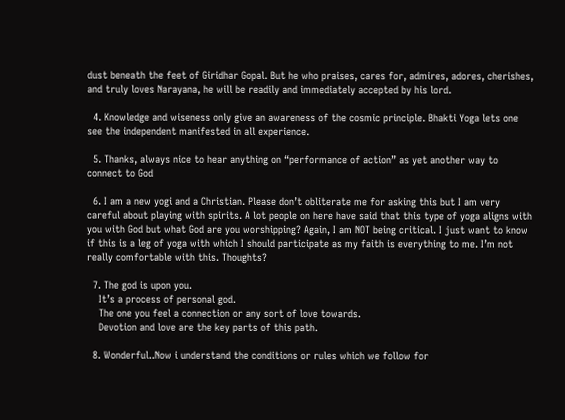dust beneath the feet of Giridhar Gopal. But he who praises, cares for, admires, adores, cherishes, and truly loves Narayana, he will be readily and immediately accepted by his lord.

  4. Knowledge and wiseness only give an awareness of the cosmic principle. Bhakti Yoga lets one see the independent manifested in all experience.

  5. Thanks, always nice to hear anything on “performance of action” as yet another way to connect to God

  6. I am a new yogi and a Christian. Please don’t obliterate me for asking this but I am very careful about playing with spirits. A lot people on here have said that this type of yoga aligns with you with God but what God are you worshipping? Again, I am NOT being critical. I just want to know if this is a leg of yoga with which I should participate as my faith is everything to me. I’m not really comfortable with this. Thoughts?

  7. The god is upon you.
    It’s a process of personal god.
    The one you feel a connection or any sort of love towards.
    Devotion and love are the key parts of this path.

  8. Wonderful..Now i understand the conditions or rules which we follow for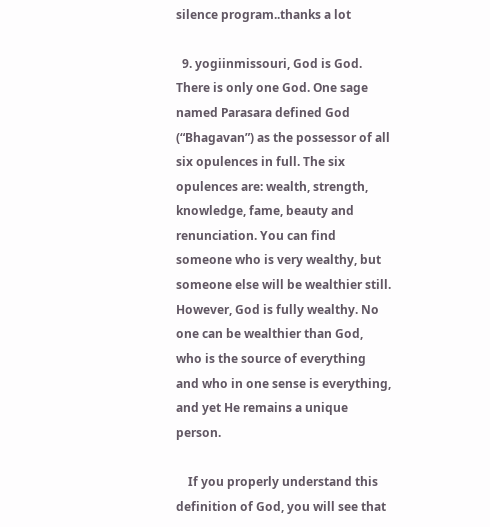silence program..thanks a lot

  9. yogiinmissouri, God is God. There is only one God. One sage named Parasara defined God (“Bhagavan”) as the possessor of all six opulences in full. The six opulences are: wealth, strength, knowledge, fame, beauty and renunciation. You can find someone who is very wealthy, but someone else will be wealthier still. However, God is fully wealthy. No one can be wealthier than God, who is the source of everything and who in one sense is everything, and yet He remains a unique person.

    If you properly understand this definition of God, you will see that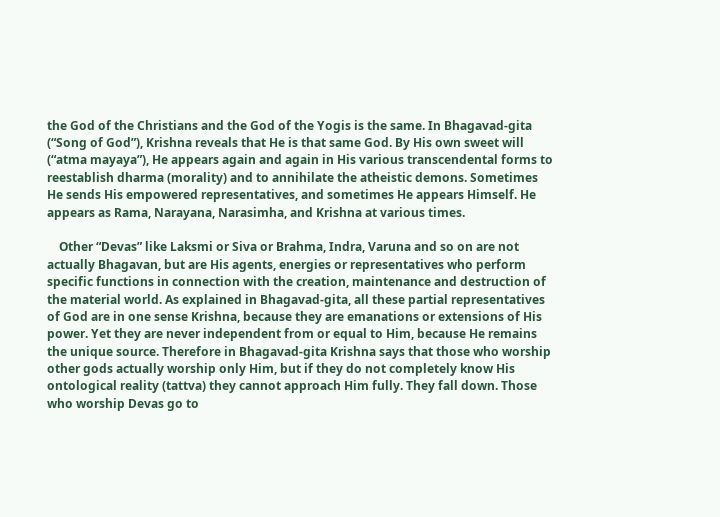the God of the Christians and the God of the Yogis is the same. In Bhagavad-gita (“Song of God”), Krishna reveals that He is that same God. By His own sweet will (“atma mayaya”), He appears again and again in His various transcendental forms to reestablish dharma (morality) and to annihilate the atheistic demons. Sometimes He sends His empowered representatives, and sometimes He appears Himself. He appears as Rama, Narayana, Narasimha, and Krishna at various times.

    Other “Devas” like Laksmi or Siva or Brahma, Indra, Varuna and so on are not actually Bhagavan, but are His agents, energies or representatives who perform specific functions in connection with the creation, maintenance and destruction of the material world. As explained in Bhagavad-gita, all these partial representatives of God are in one sense Krishna, because they are emanations or extensions of His power. Yet they are never independent from or equal to Him, because He remains the unique source. Therefore in Bhagavad-gita Krishna says that those who worship other gods actually worship only Him, but if they do not completely know His ontological reality (tattva) they cannot approach Him fully. They fall down. Those who worship Devas go to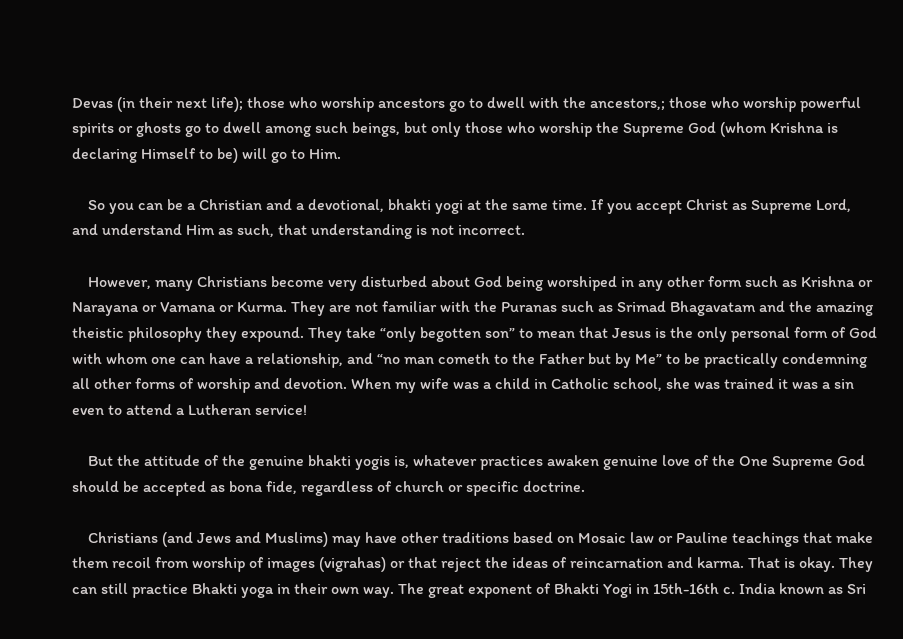Devas (in their next life); those who worship ancestors go to dwell with the ancestors,; those who worship powerful spirits or ghosts go to dwell among such beings, but only those who worship the Supreme God (whom Krishna is declaring Himself to be) will go to Him.

    So you can be a Christian and a devotional, bhakti yogi at the same time. If you accept Christ as Supreme Lord, and understand Him as such, that understanding is not incorrect.

    However, many Christians become very disturbed about God being worshiped in any other form such as Krishna or Narayana or Vamana or Kurma. They are not familiar with the Puranas such as Srimad Bhagavatam and the amazing theistic philosophy they expound. They take “only begotten son” to mean that Jesus is the only personal form of God with whom one can have a relationship, and “no man cometh to the Father but by Me” to be practically condemning all other forms of worship and devotion. When my wife was a child in Catholic school, she was trained it was a sin even to attend a Lutheran service!

    But the attitude of the genuine bhakti yogis is, whatever practices awaken genuine love of the One Supreme God should be accepted as bona fide, regardless of church or specific doctrine.

    Christians (and Jews and Muslims) may have other traditions based on Mosaic law or Pauline teachings that make them recoil from worship of images (vigrahas) or that reject the ideas of reincarnation and karma. That is okay. They can still practice Bhakti yoga in their own way. The great exponent of Bhakti Yogi in 15th-16th c. India known as Sri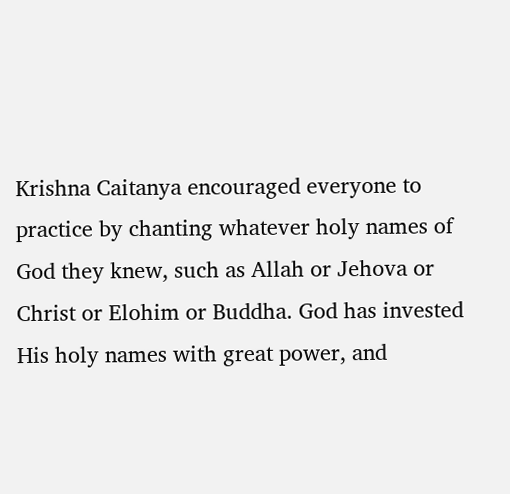Krishna Caitanya encouraged everyone to practice by chanting whatever holy names of God they knew, such as Allah or Jehova or Christ or Elohim or Buddha. God has invested His holy names with great power, and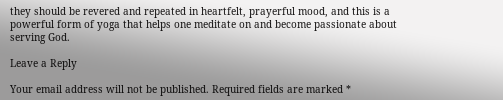they should be revered and repeated in heartfelt, prayerful mood, and this is a powerful form of yoga that helps one meditate on and become passionate about serving God.

Leave a Reply

Your email address will not be published. Required fields are marked *